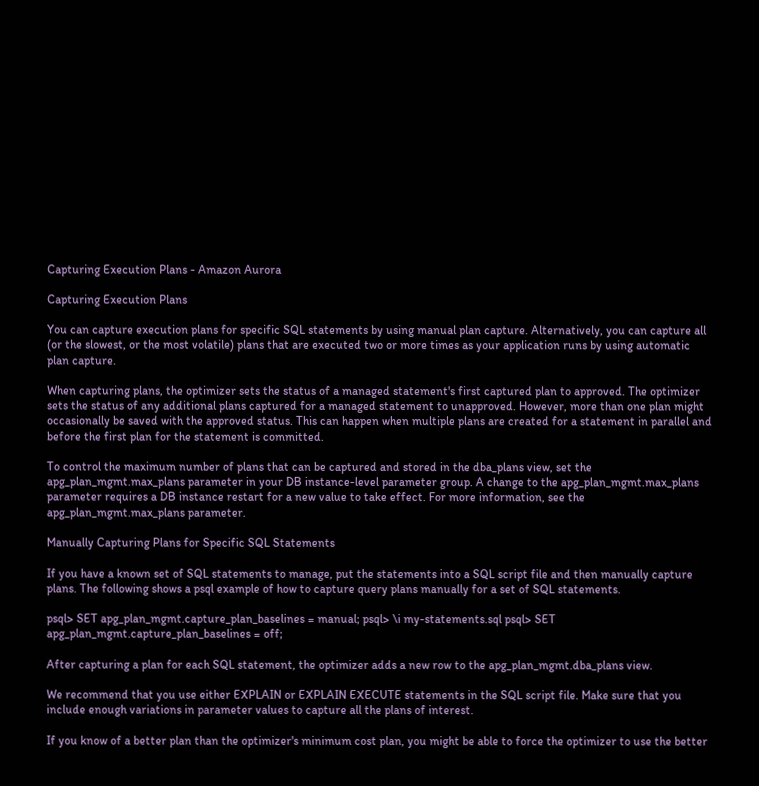Capturing Execution Plans - Amazon Aurora

Capturing Execution Plans

You can capture execution plans for specific SQL statements by using manual plan capture. Alternatively, you can capture all (or the slowest, or the most volatile) plans that are executed two or more times as your application runs by using automatic plan capture.

When capturing plans, the optimizer sets the status of a managed statement's first captured plan to approved. The optimizer sets the status of any additional plans captured for a managed statement to unapproved. However, more than one plan might occasionally be saved with the approved status. This can happen when multiple plans are created for a statement in parallel and before the first plan for the statement is committed.

To control the maximum number of plans that can be captured and stored in the dba_plans view, set the apg_plan_mgmt.max_plans parameter in your DB instance-level parameter group. A change to the apg_plan_mgmt.max_plans parameter requires a DB instance restart for a new value to take effect. For more information, see the apg_plan_mgmt.max_plans parameter.

Manually Capturing Plans for Specific SQL Statements

If you have a known set of SQL statements to manage, put the statements into a SQL script file and then manually capture plans. The following shows a psql example of how to capture query plans manually for a set of SQL statements.

psql> SET apg_plan_mgmt.capture_plan_baselines = manual; psql> \i my-statements.sql psql> SET apg_plan_mgmt.capture_plan_baselines = off;

After capturing a plan for each SQL statement, the optimizer adds a new row to the apg_plan_mgmt.dba_plans view.

We recommend that you use either EXPLAIN or EXPLAIN EXECUTE statements in the SQL script file. Make sure that you include enough variations in parameter values to capture all the plans of interest.

If you know of a better plan than the optimizer's minimum cost plan, you might be able to force the optimizer to use the better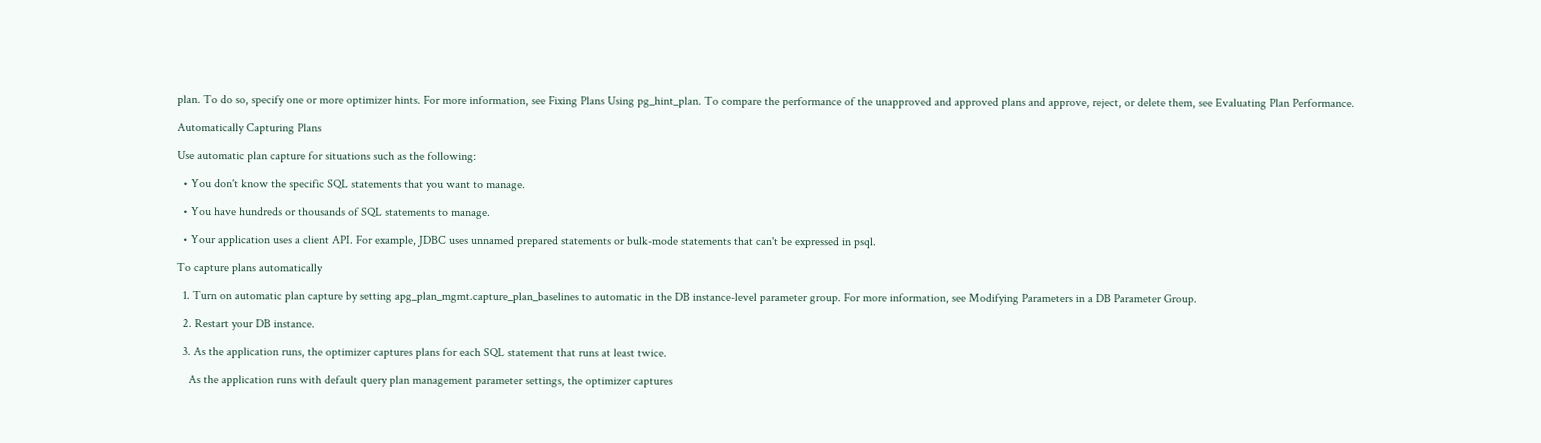plan. To do so, specify one or more optimizer hints. For more information, see Fixing Plans Using pg_hint_plan. To compare the performance of the unapproved and approved plans and approve, reject, or delete them, see Evaluating Plan Performance.

Automatically Capturing Plans

Use automatic plan capture for situations such as the following:

  • You don't know the specific SQL statements that you want to manage.

  • You have hundreds or thousands of SQL statements to manage.

  • Your application uses a client API. For example, JDBC uses unnamed prepared statements or bulk-mode statements that can't be expressed in psql.

To capture plans automatically

  1. Turn on automatic plan capture by setting apg_plan_mgmt.capture_plan_baselines to automatic in the DB instance-level parameter group. For more information, see Modifying Parameters in a DB Parameter Group.

  2. Restart your DB instance.

  3. As the application runs, the optimizer captures plans for each SQL statement that runs at least twice.

    As the application runs with default query plan management parameter settings, the optimizer captures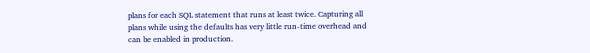plans for each SQL statement that runs at least twice. Capturing all plans while using the defaults has very little run-time overhead and can be enabled in production.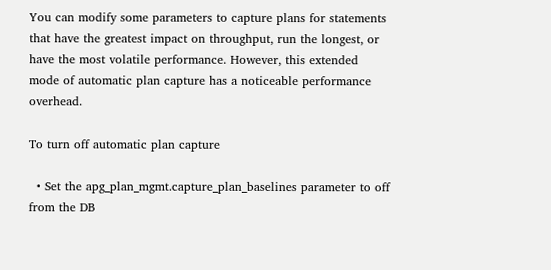You can modify some parameters to capture plans for statements that have the greatest impact on throughput, run the longest, or have the most volatile performance. However, this extended mode of automatic plan capture has a noticeable performance overhead.

To turn off automatic plan capture

  • Set the apg_plan_mgmt.capture_plan_baselines parameter to off from the DB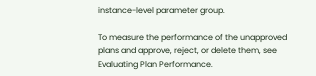instance-level parameter group.

To measure the performance of the unapproved plans and approve, reject, or delete them, see Evaluating Plan Performance.